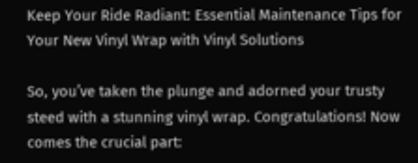Keep Your Ride Radiant: Essential Maintenance Tips for Your New Vinyl Wrap with Vinyl Solutions

So, you’ve taken the plunge and adorned your trusty steed with a stunning vinyl wrap. Congratulations! Now comes the crucial part: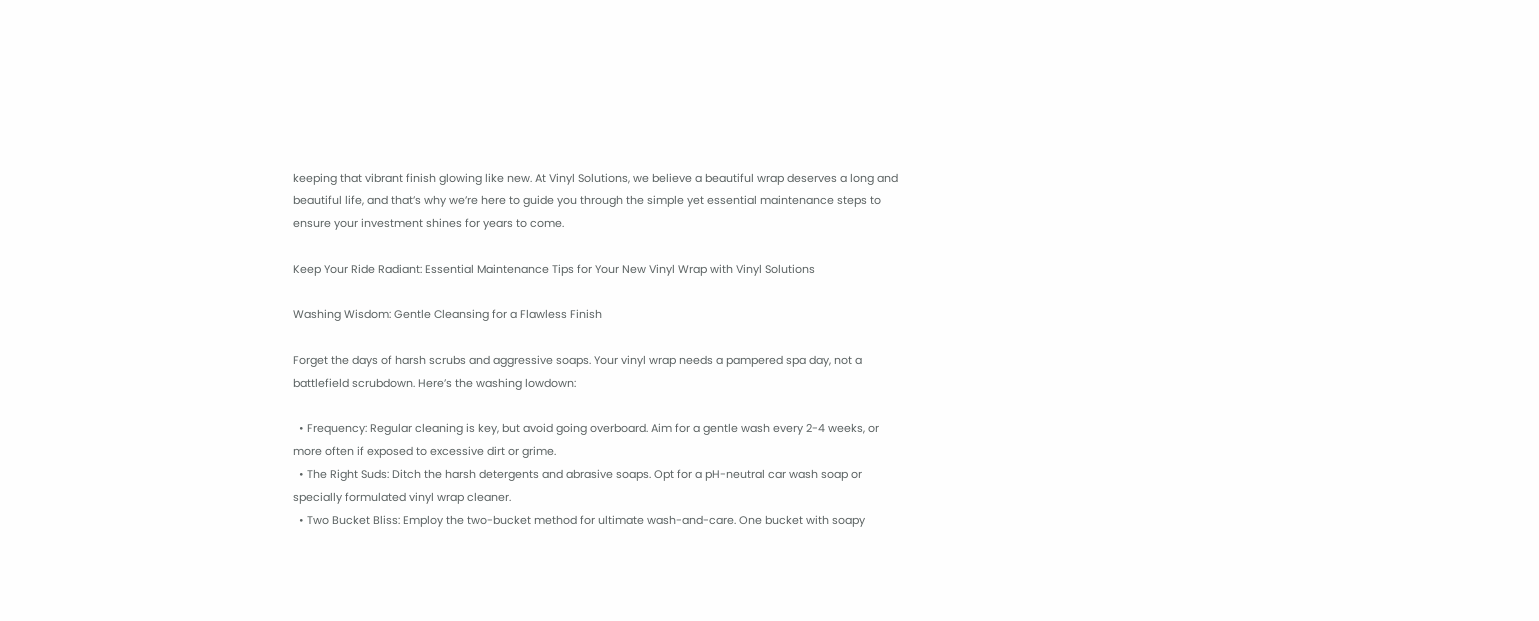keeping that vibrant finish glowing like new. At Vinyl Solutions, we believe a beautiful wrap deserves a long and beautiful life, and that’s why we’re here to guide you through the simple yet essential maintenance steps to ensure your investment shines for years to come.

Keep Your Ride Radiant: Essential Maintenance Tips for Your New Vinyl Wrap with Vinyl Solutions

Washing Wisdom: Gentle Cleansing for a Flawless Finish

Forget the days of harsh scrubs and aggressive soaps. Your vinyl wrap needs a pampered spa day, not a battlefield scrubdown. Here’s the washing lowdown:

  • Frequency: Regular cleaning is key, but avoid going overboard. Aim for a gentle wash every 2-4 weeks, or more often if exposed to excessive dirt or grime.
  • The Right Suds: Ditch the harsh detergents and abrasive soaps. Opt for a pH-neutral car wash soap or specially formulated vinyl wrap cleaner.
  • Two Bucket Bliss: Employ the two-bucket method for ultimate wash-and-care. One bucket with soapy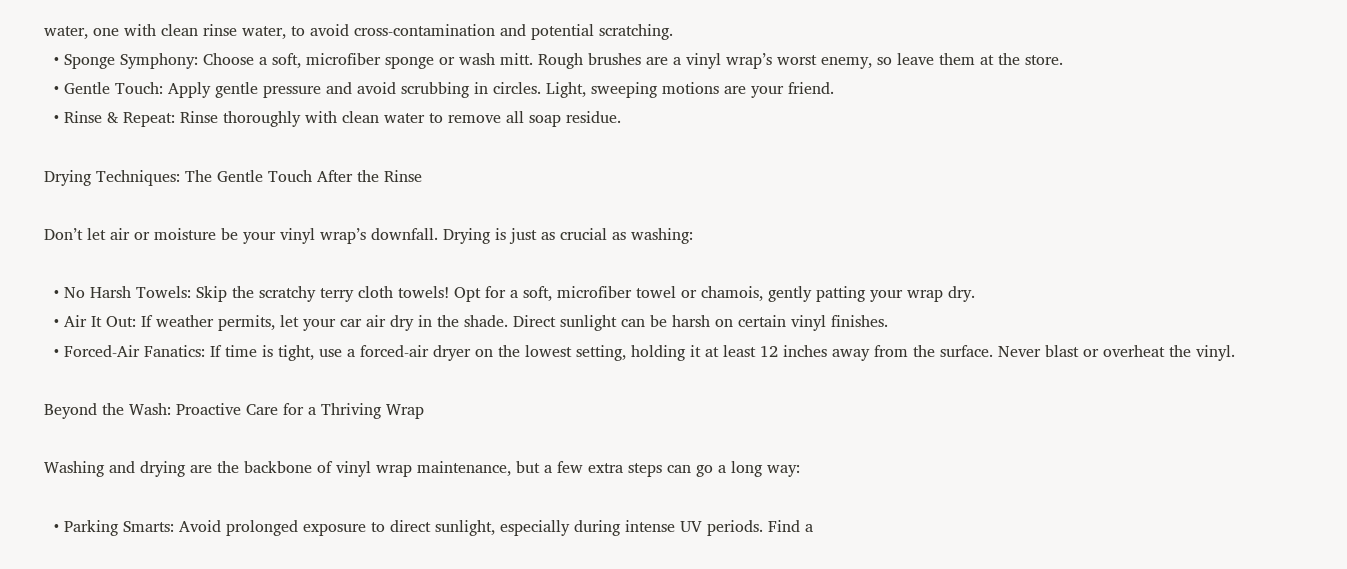water, one with clean rinse water, to avoid cross-contamination and potential scratching.
  • Sponge Symphony: Choose a soft, microfiber sponge or wash mitt. Rough brushes are a vinyl wrap’s worst enemy, so leave them at the store.
  • Gentle Touch: Apply gentle pressure and avoid scrubbing in circles. Light, sweeping motions are your friend.
  • Rinse & Repeat: Rinse thoroughly with clean water to remove all soap residue.

Drying Techniques: The Gentle Touch After the Rinse

Don’t let air or moisture be your vinyl wrap’s downfall. Drying is just as crucial as washing:

  • No Harsh Towels: Skip the scratchy terry cloth towels! Opt for a soft, microfiber towel or chamois, gently patting your wrap dry.
  • Air It Out: If weather permits, let your car air dry in the shade. Direct sunlight can be harsh on certain vinyl finishes.
  • Forced-Air Fanatics: If time is tight, use a forced-air dryer on the lowest setting, holding it at least 12 inches away from the surface. Never blast or overheat the vinyl.

Beyond the Wash: Proactive Care for a Thriving Wrap

Washing and drying are the backbone of vinyl wrap maintenance, but a few extra steps can go a long way:

  • Parking Smarts: Avoid prolonged exposure to direct sunlight, especially during intense UV periods. Find a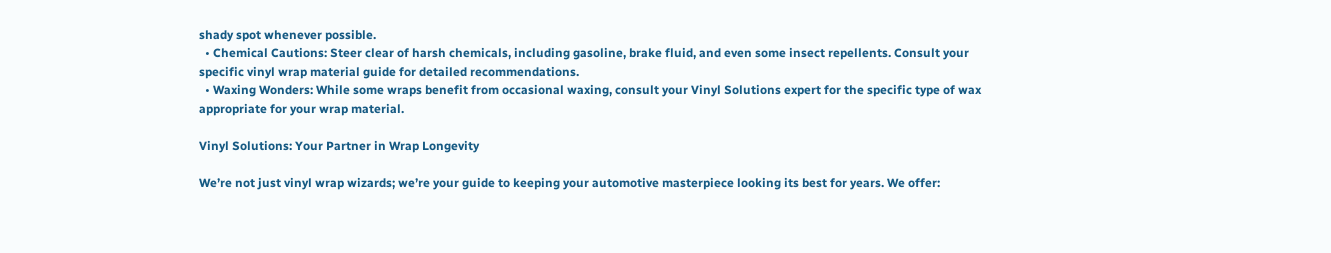shady spot whenever possible.
  • Chemical Cautions: Steer clear of harsh chemicals, including gasoline, brake fluid, and even some insect repellents. Consult your specific vinyl wrap material guide for detailed recommendations.
  • Waxing Wonders: While some wraps benefit from occasional waxing, consult your Vinyl Solutions expert for the specific type of wax appropriate for your wrap material.

Vinyl Solutions: Your Partner in Wrap Longevity

We’re not just vinyl wrap wizards; we’re your guide to keeping your automotive masterpiece looking its best for years. We offer: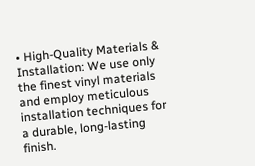• High-Quality Materials & Installation: We use only the finest vinyl materials and employ meticulous installation techniques for a durable, long-lasting finish.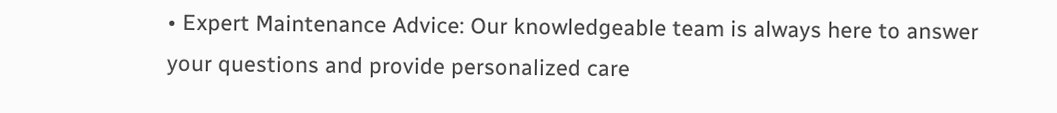• Expert Maintenance Advice: Our knowledgeable team is always here to answer your questions and provide personalized care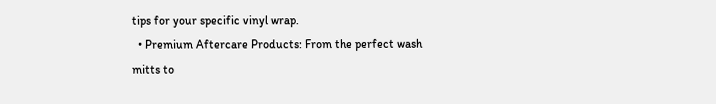tips for your specific vinyl wrap.
  • Premium Aftercare Products: From the perfect wash mitts to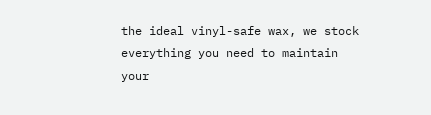the ideal vinyl-safe wax, we stock everything you need to maintain your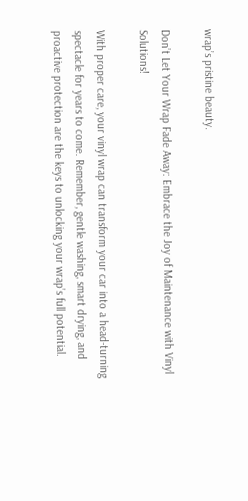wrap’s pristine beauty.

Don’t Let Your Wrap Fade Away: Embrace the Joy of Maintenance with Vinyl Solutions!

With proper care, your vinyl wrap can transform your car into a head-turning spectacle for years to come. Remember, gentle washing, smart drying, and proactive protection are the keys to unlocking your wrap’s full potential.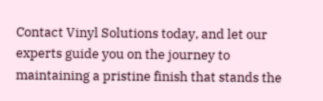Contact Vinyl Solutions today, and let our experts guide you on the journey to maintaining a pristine finish that stands the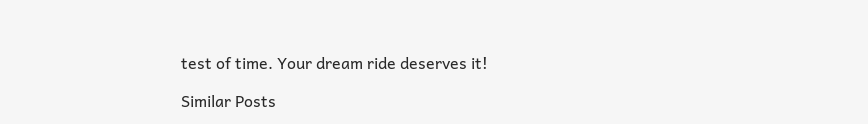test of time. Your dream ride deserves it!

Similar Posts